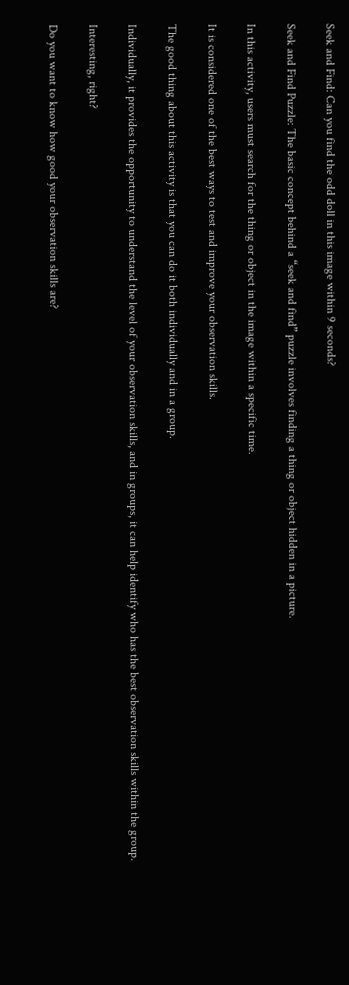Seek and Find: Can you find the odd doll in this image within 9 seconds?

Seek and Find Puzzle: The basic concept behind a “seek and find” puzzle involves finding a thing or object hidden in a picture.

In this activity, users must search for the thing or object in the image within a specific time.

It is considered one of the best ways to test and improve your observation skills.

The good thing about this activity is that you can do it both individually and in a group.

Individually, it provides the opportunity to understand the level of your observation skills, and in groups, it can help identify who has the best observation skills within the group.

Interesting, right?

Do you want to know how good your observation skills are?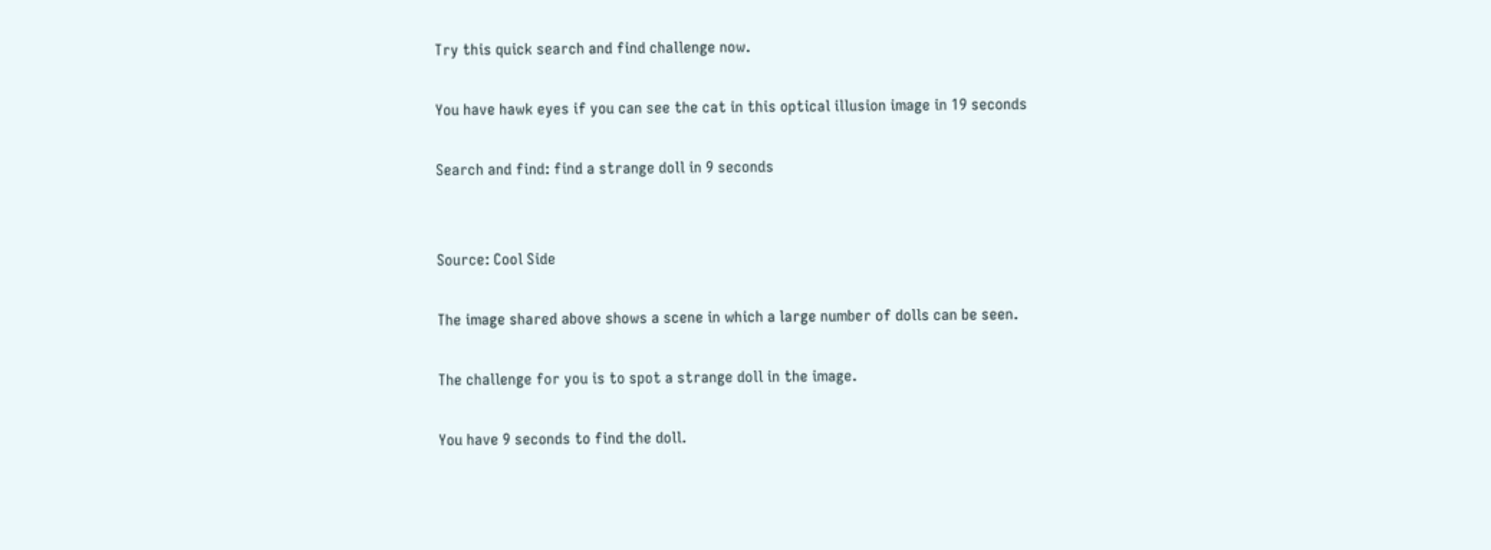Try this quick search and find challenge now.

You have hawk eyes if you can see the cat in this optical illusion image in 19 seconds

Search and find: find a strange doll in 9 seconds


Source: Cool Side

The image shared above shows a scene in which a large number of dolls can be seen.

The challenge for you is to spot a strange doll in the image.

You have 9 seconds to find the doll.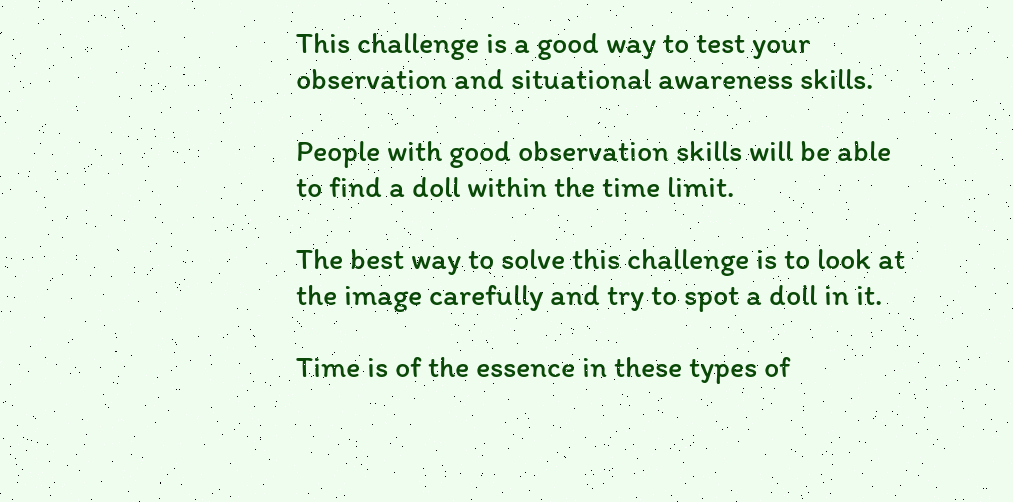This challenge is a good way to test your observation and situational awareness skills.

People with good observation skills will be able to find a doll within the time limit.

The best way to solve this challenge is to look at the image carefully and try to spot a doll in it.

Time is of the essence in these types of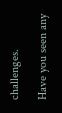challenges.

Have you seen any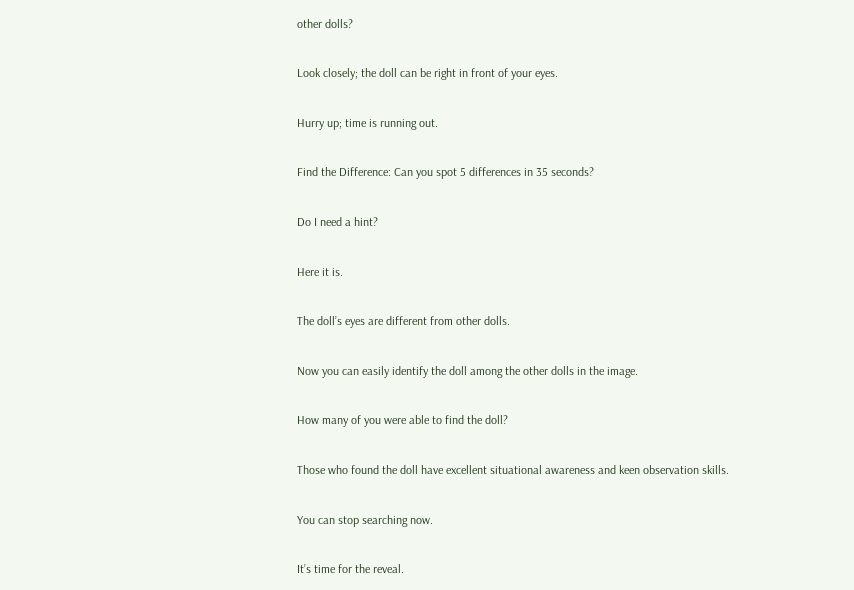other dolls?

Look closely; the doll can be right in front of your eyes.

Hurry up; time is running out.

Find the Difference: Can you spot 5 differences in 35 seconds?

Do I need a hint?

Here it is.

The doll’s eyes are different from other dolls.

Now you can easily identify the doll among the other dolls in the image.

How many of you were able to find the doll?

Those who found the doll have excellent situational awareness and keen observation skills.

You can stop searching now.

It’s time for the reveal.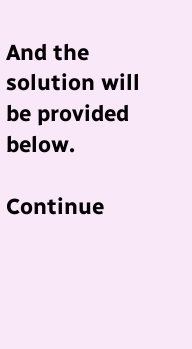And the solution will be provided below.

Continue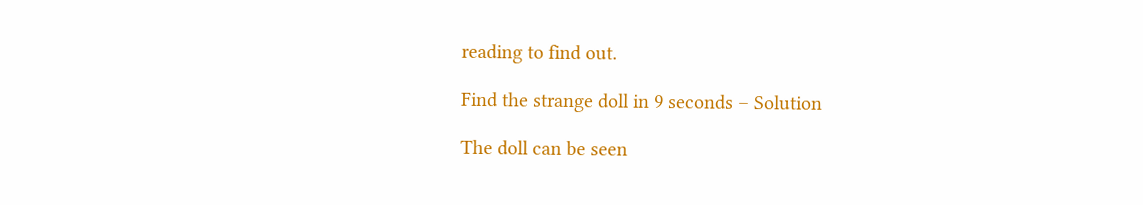reading to find out.

Find the strange doll in 9 seconds – Solution

The doll can be seen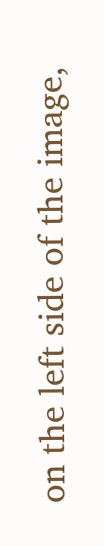on the left side of the image,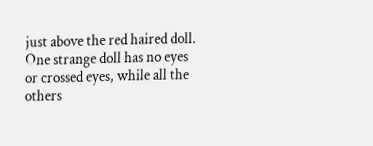just above the red haired doll. One strange doll has no eyes or crossed eyes, while all the others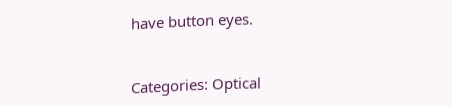have button eyes.


Categories: Optical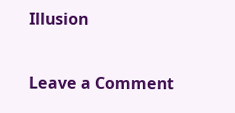Illusion

Leave a Comment